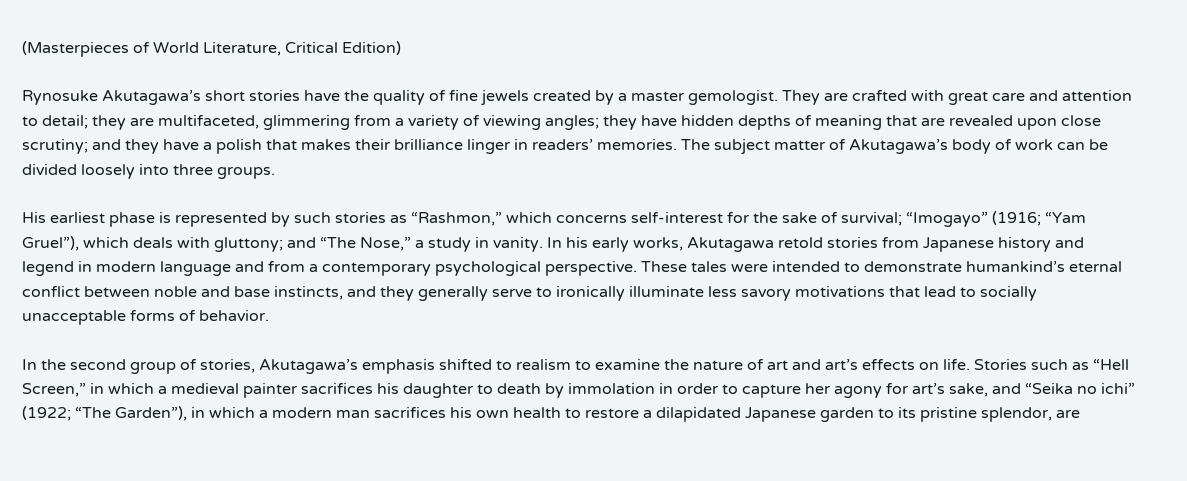(Masterpieces of World Literature, Critical Edition)

Rynosuke Akutagawa’s short stories have the quality of fine jewels created by a master gemologist. They are crafted with great care and attention to detail; they are multifaceted, glimmering from a variety of viewing angles; they have hidden depths of meaning that are revealed upon close scrutiny; and they have a polish that makes their brilliance linger in readers’ memories. The subject matter of Akutagawa’s body of work can be divided loosely into three groups.

His earliest phase is represented by such stories as “Rashmon,” which concerns self-interest for the sake of survival; “Imogayo” (1916; “Yam Gruel”), which deals with gluttony; and “The Nose,” a study in vanity. In his early works, Akutagawa retold stories from Japanese history and legend in modern language and from a contemporary psychological perspective. These tales were intended to demonstrate humankind’s eternal conflict between noble and base instincts, and they generally serve to ironically illuminate less savory motivations that lead to socially unacceptable forms of behavior.

In the second group of stories, Akutagawa’s emphasis shifted to realism to examine the nature of art and art’s effects on life. Stories such as “Hell Screen,” in which a medieval painter sacrifices his daughter to death by immolation in order to capture her agony for art’s sake, and “Seika no ichi” (1922; “The Garden”), in which a modern man sacrifices his own health to restore a dilapidated Japanese garden to its pristine splendor, are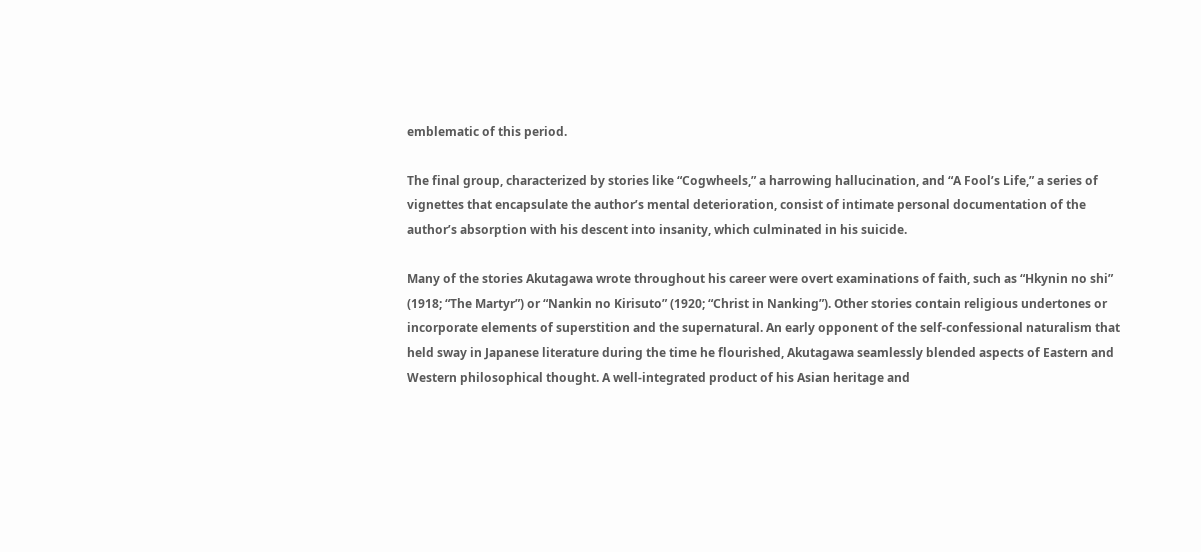emblematic of this period.

The final group, characterized by stories like “Cogwheels,” a harrowing hallucination, and “A Fool’s Life,” a series of vignettes that encapsulate the author’s mental deterioration, consist of intimate personal documentation of the author’s absorption with his descent into insanity, which culminated in his suicide.

Many of the stories Akutagawa wrote throughout his career were overt examinations of faith, such as “Hkynin no shi” (1918; “The Martyr”) or “Nankin no Kirisuto” (1920; “Christ in Nanking”). Other stories contain religious undertones or incorporate elements of superstition and the supernatural. An early opponent of the self-confessional naturalism that held sway in Japanese literature during the time he flourished, Akutagawa seamlessly blended aspects of Eastern and Western philosophical thought. A well-integrated product of his Asian heritage and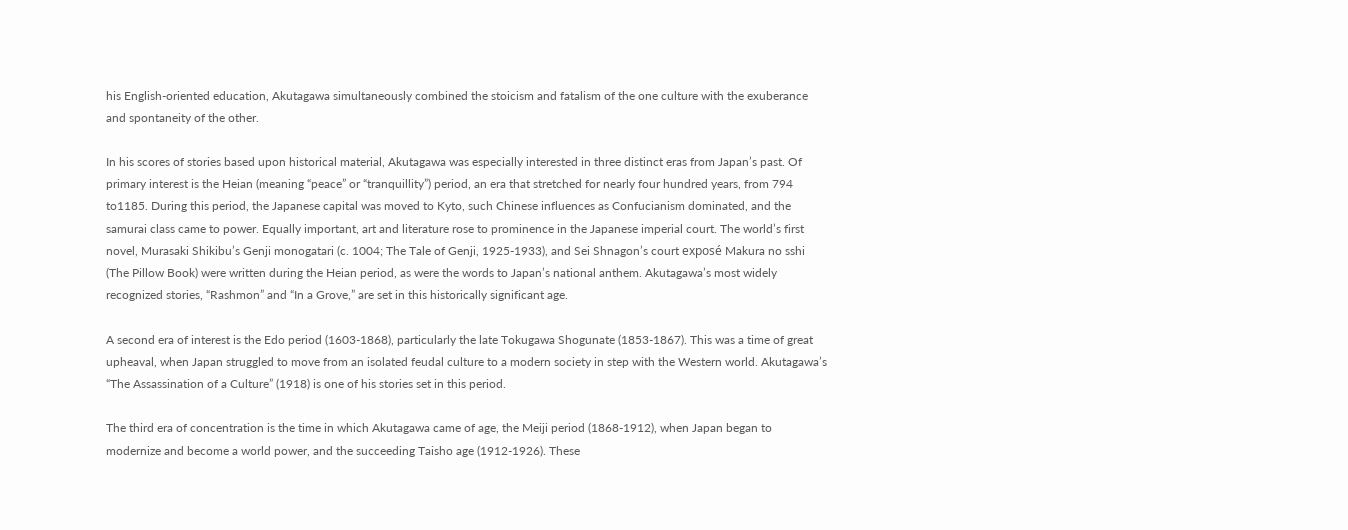his English-oriented education, Akutagawa simultaneously combined the stoicism and fatalism of the one culture with the exuberance and spontaneity of the other.

In his scores of stories based upon historical material, Akutagawa was especially interested in three distinct eras from Japan’s past. Of primary interest is the Heian (meaning “peace” or “tranquillity”) period, an era that stretched for nearly four hundred years, from 794 to1185. During this period, the Japanese capital was moved to Kyto, such Chinese influences as Confucianism dominated, and the samurai class came to power. Equally important, art and literature rose to prominence in the Japanese imperial court. The world’s first novel, Murasaki Shikibu’s Genji monogatari (c. 1004; The Tale of Genji, 1925-1933), and Sei Shnagon’s court exposé Makura no sshi (The Pillow Book) were written during the Heian period, as were the words to Japan’s national anthem. Akutagawa’s most widely recognized stories, “Rashmon” and “In a Grove,” are set in this historically significant age.

A second era of interest is the Edo period (1603-1868), particularly the late Tokugawa Shogunate (1853-1867). This was a time of great upheaval, when Japan struggled to move from an isolated feudal culture to a modern society in step with the Western world. Akutagawa’s “The Assassination of a Culture” (1918) is one of his stories set in this period.

The third era of concentration is the time in which Akutagawa came of age, the Meiji period (1868-1912), when Japan began to modernize and become a world power, and the succeeding Taisho age (1912-1926). These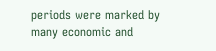periods were marked by many economic and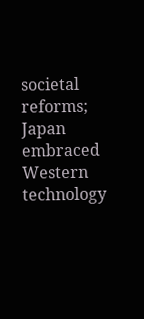societal reforms; Japan embraced Western technology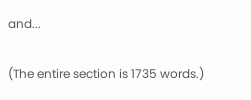and...

(The entire section is 1735 words.)